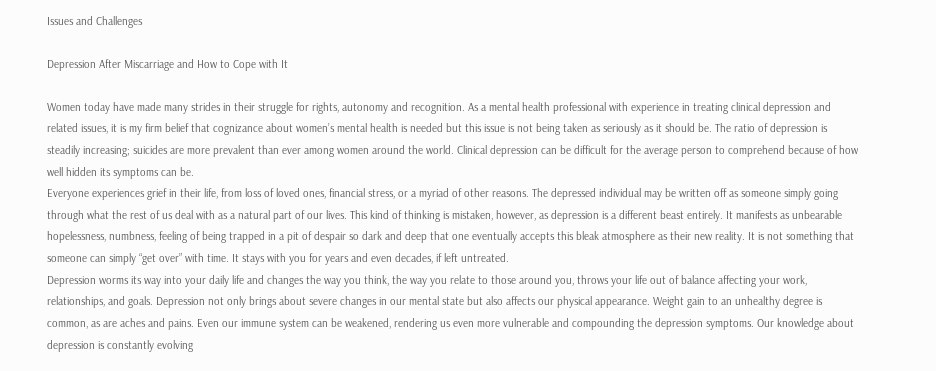Issues and Challenges

Depression After Miscarriage and How to Cope with It

Women today have made many strides in their struggle for rights, autonomy and recognition. As a mental health professional with experience in treating clinical depression and related issues, it is my firm belief that cognizance about women’s mental health is needed but this issue is not being taken as seriously as it should be. The ratio of depression is steadily increasing; suicides are more prevalent than ever among women around the world. Clinical depression can be difficult for the average person to comprehend because of how well hidden its symptoms can be.
Everyone experiences grief in their life, from loss of loved ones, financial stress, or a myriad of other reasons. The depressed individual may be written off as someone simply going through what the rest of us deal with as a natural part of our lives. This kind of thinking is mistaken, however, as depression is a different beast entirely. It manifests as unbearable hopelessness, numbness, feeling of being trapped in a pit of despair so dark and deep that one eventually accepts this bleak atmosphere as their new reality. It is not something that someone can simply “get over” with time. It stays with you for years and even decades, if left untreated.
Depression worms its way into your daily life and changes the way you think, the way you relate to those around you, throws your life out of balance affecting your work, relationships, and goals. Depression not only brings about severe changes in our mental state but also affects our physical appearance. Weight gain to an unhealthy degree is common, as are aches and pains. Even our immune system can be weakened, rendering us even more vulnerable and compounding the depression symptoms. Our knowledge about depression is constantly evolving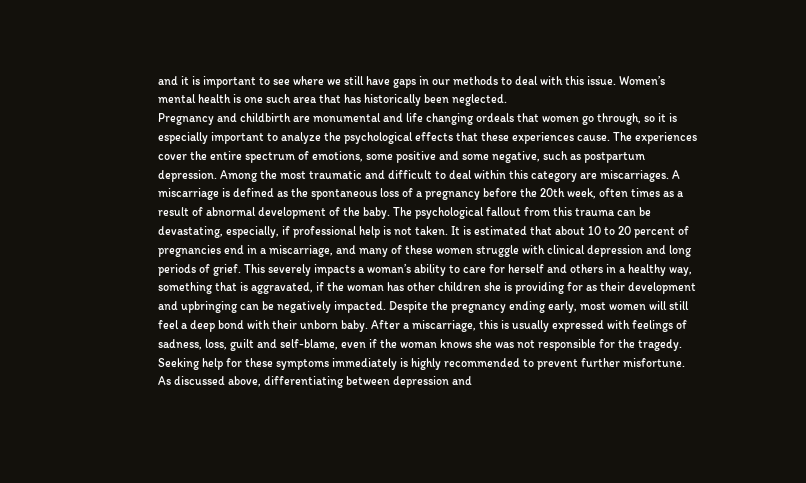and it is important to see where we still have gaps in our methods to deal with this issue. Women’s mental health is one such area that has historically been neglected.
Pregnancy and childbirth are monumental and life changing ordeals that women go through, so it is especially important to analyze the psychological effects that these experiences cause. The experiences cover the entire spectrum of emotions, some positive and some negative, such as postpartum depression. Among the most traumatic and difficult to deal within this category are miscarriages. A miscarriage is defined as the spontaneous loss of a pregnancy before the 20th week, often times as a result of abnormal development of the baby. The psychological fallout from this trauma can be devastating, especially, if professional help is not taken. It is estimated that about 10 to 20 percent of pregnancies end in a miscarriage, and many of these women struggle with clinical depression and long periods of grief. This severely impacts a woman’s ability to care for herself and others in a healthy way, something that is aggravated, if the woman has other children she is providing for as their development and upbringing can be negatively impacted. Despite the pregnancy ending early, most women will still feel a deep bond with their unborn baby. After a miscarriage, this is usually expressed with feelings of sadness, loss, guilt and self-blame, even if the woman knows she was not responsible for the tragedy. Seeking help for these symptoms immediately is highly recommended to prevent further misfortune.
As discussed above, differentiating between depression and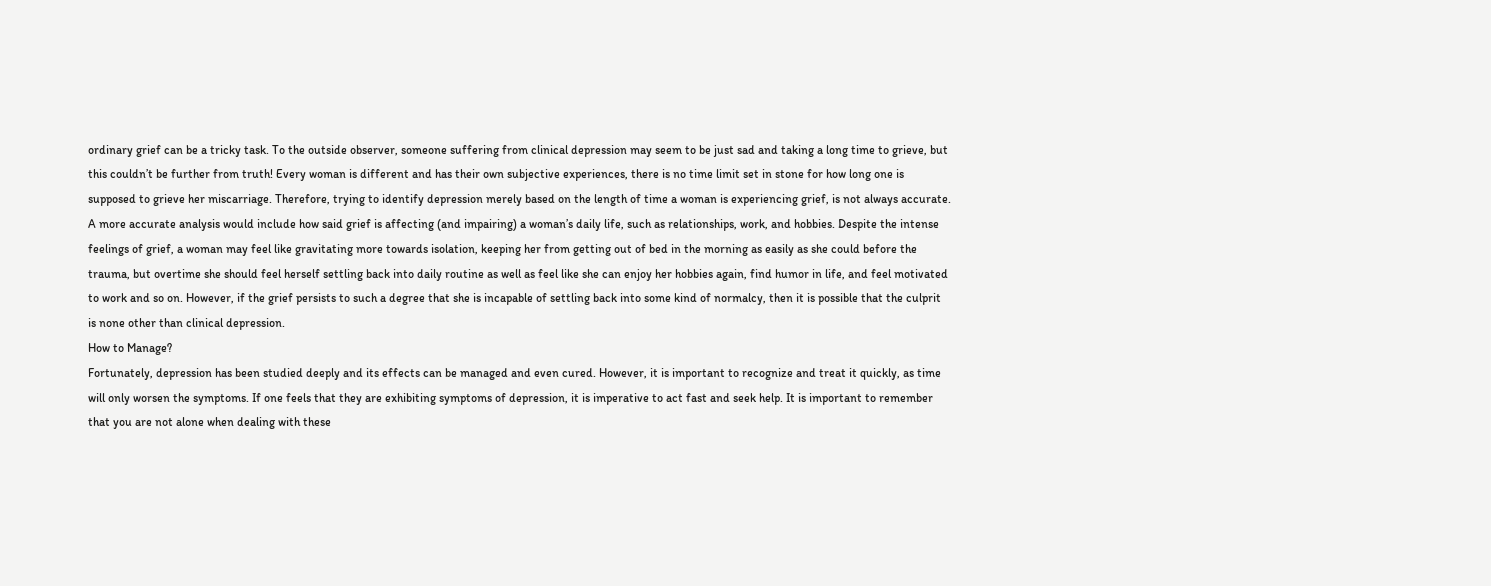ordinary grief can be a tricky task. To the outside observer, someone suffering from clinical depression may seem to be just sad and taking a long time to grieve, but this couldn’t be further from truth! Every woman is different and has their own subjective experiences, there is no time limit set in stone for how long one is supposed to grieve her miscarriage. Therefore, trying to identify depression merely based on the length of time a woman is experiencing grief, is not always accurate. A more accurate analysis would include how said grief is affecting (and impairing) a woman’s daily life, such as relationships, work, and hobbies. Despite the intense feelings of grief, a woman may feel like gravitating more towards isolation, keeping her from getting out of bed in the morning as easily as she could before the trauma, but overtime she should feel herself settling back into daily routine as well as feel like she can enjoy her hobbies again, find humor in life, and feel motivated to work and so on. However, if the grief persists to such a degree that she is incapable of settling back into some kind of normalcy, then it is possible that the culprit is none other than clinical depression.
How to Manage?
Fortunately, depression has been studied deeply and its effects can be managed and even cured. However, it is important to recognize and treat it quickly, as time will only worsen the symptoms. If one feels that they are exhibiting symptoms of depression, it is imperative to act fast and seek help. It is important to remember that you are not alone when dealing with these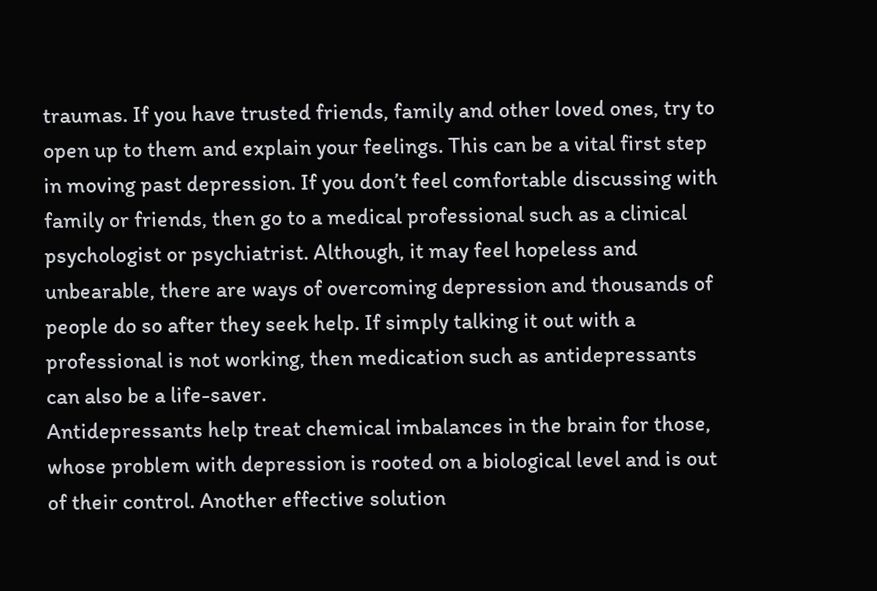traumas. If you have trusted friends, family and other loved ones, try to open up to them and explain your feelings. This can be a vital first step in moving past depression. If you don’t feel comfortable discussing with family or friends, then go to a medical professional such as a clinical psychologist or psychiatrist. Although, it may feel hopeless and unbearable, there are ways of overcoming depression and thousands of people do so after they seek help. If simply talking it out with a professional is not working, then medication such as antidepressants can also be a life-saver.
Antidepressants help treat chemical imbalances in the brain for those, whose problem with depression is rooted on a biological level and is out of their control. Another effective solution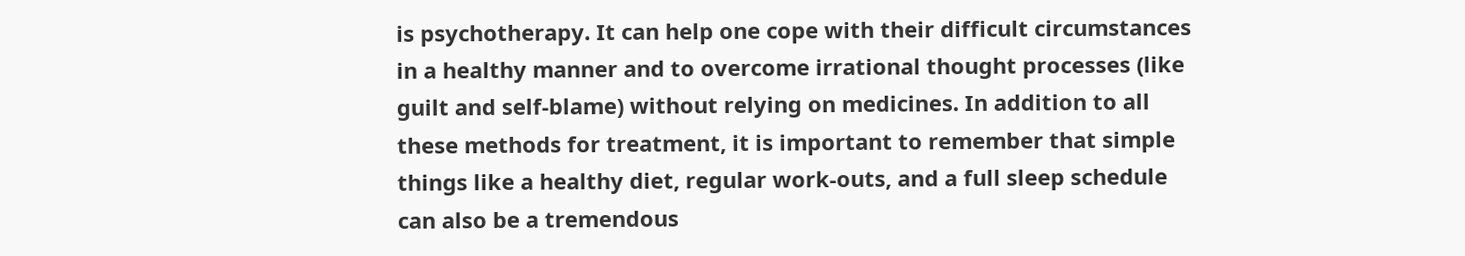is psychotherapy. It can help one cope with their difficult circumstances in a healthy manner and to overcome irrational thought processes (like guilt and self-blame) without relying on medicines. In addition to all these methods for treatment, it is important to remember that simple things like a healthy diet, regular work-outs, and a full sleep schedule can also be a tremendous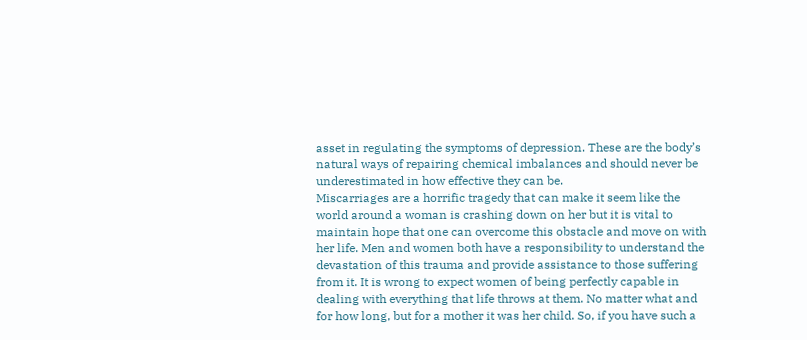asset in regulating the symptoms of depression. These are the body’s natural ways of repairing chemical imbalances and should never be underestimated in how effective they can be.
Miscarriages are a horrific tragedy that can make it seem like the world around a woman is crashing down on her but it is vital to maintain hope that one can overcome this obstacle and move on with her life. Men and women both have a responsibility to understand the devastation of this trauma and provide assistance to those suffering from it. It is wrong to expect women of being perfectly capable in dealing with everything that life throws at them. No matter what and for how long, but for a mother it was her child. So, if you have such a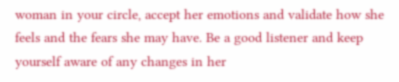woman in your circle, accept her emotions and validate how she feels and the fears she may have. Be a good listener and keep yourself aware of any changes in her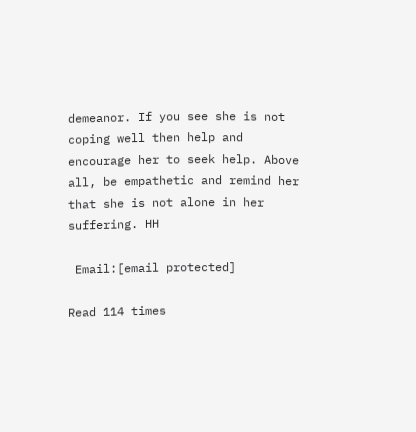demeanor. If you see she is not coping well then help and encourage her to seek help. Above all, be empathetic and remind her that she is not alone in her suffering. HH

 Email:[email protected]

Read 114 times